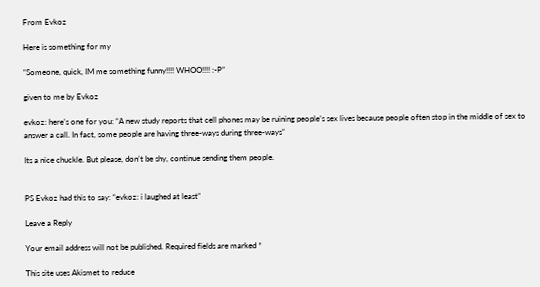From Evkoz

Here is something for my

“Someone, quick, IM me something funny!!!! WHOO!!!! :-P”

given to me by Evkoz

evkoz: here’s one for you: “A new study reports that cell phones may be ruining people’s sex lives because people often stop in the middle of sex to answer a call. In fact, some people are having three-ways during three-ways”

Its a nice chuckle. But please, don’t be shy, continue sending them people.


PS Evkoz had this to say: “evkoz: i laughed at least”

Leave a Reply

Your email address will not be published. Required fields are marked *

This site uses Akismet to reduce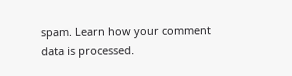spam. Learn how your comment data is processed.